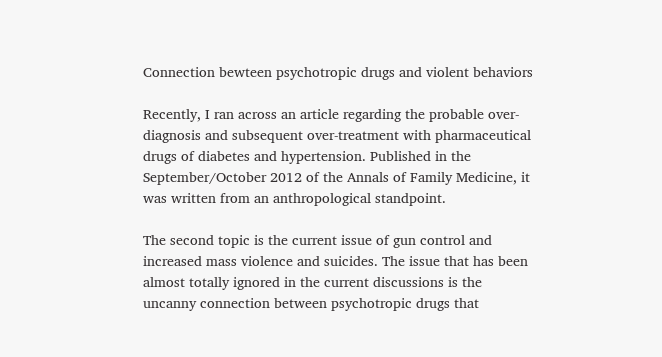Connection bewteen psychotropic drugs and violent behaviors

Recently, I ran across an article regarding the probable over-diagnosis and subsequent over-treatment with pharmaceutical drugs of diabetes and hypertension. Published in the September/October 2012 of the Annals of Family Medicine, it was written from an anthropological standpoint.

The second topic is the current issue of gun control and increased mass violence and suicides. The issue that has been almost totally ignored in the current discussions is the uncanny connection between psychotropic drugs that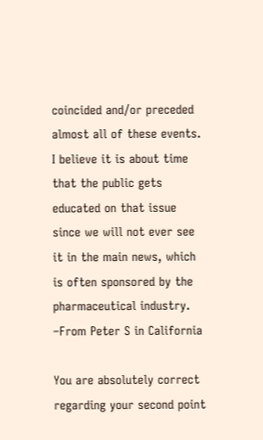coincided and/or preceded almost all of these events. I believe it is about time that the public gets educated on that issue since we will not ever see it in the main news, which is often sponsored by the pharmaceutical industry. –From Peter S in California

You are absolutely correct regarding your second point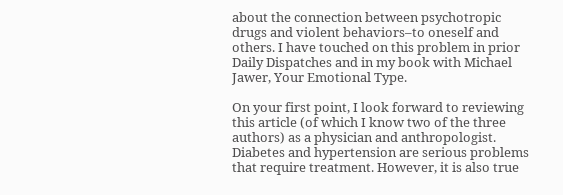about the connection between psychotropic drugs and violent behaviors–to oneself and others. I have touched on this problem in prior Daily Dispatches and in my book with Michael Jawer, Your Emotional Type.

On your first point, I look forward to reviewing this article (of which I know two of the three authors) as a physician and anthropologist. Diabetes and hypertension are serious problems that require treatment. However, it is also true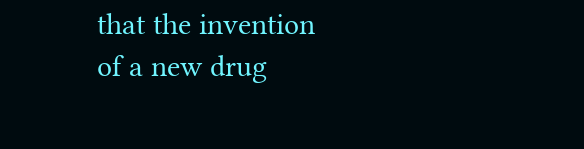that the invention of a new drug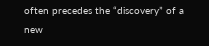often precedes the “discovery” of a new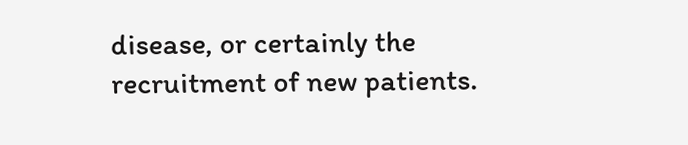disease, or certainly the recruitment of new patients.